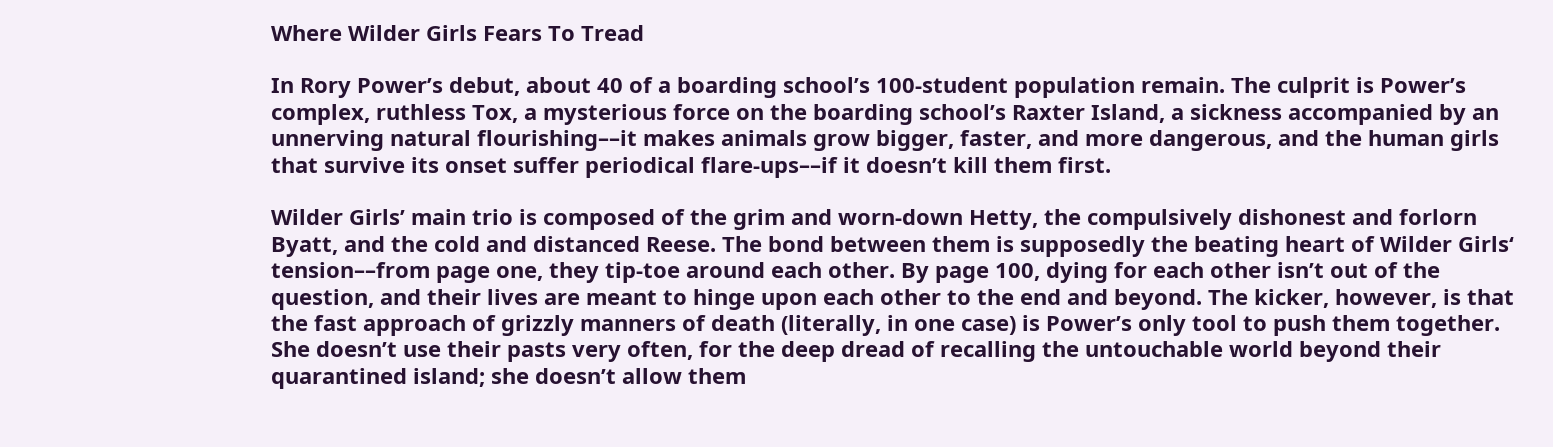Where Wilder Girls Fears To Tread

In Rory Power’s debut, about 40 of a boarding school’s 100-student population remain. The culprit is Power’s complex, ruthless Tox, a mysterious force on the boarding school’s Raxter Island, a sickness accompanied by an unnerving natural flourishing––it makes animals grow bigger, faster, and more dangerous, and the human girls that survive its onset suffer periodical flare-ups––if it doesn’t kill them first.

Wilder Girls’ main trio is composed of the grim and worn-down Hetty, the compulsively dishonest and forlorn Byatt, and the cold and distanced Reese. The bond between them is supposedly the beating heart of Wilder Girls‘ tension––from page one, they tip-toe around each other. By page 100, dying for each other isn’t out of the question, and their lives are meant to hinge upon each other to the end and beyond. The kicker, however, is that the fast approach of grizzly manners of death (literally, in one case) is Power’s only tool to push them together. She doesn’t use their pasts very often, for the deep dread of recalling the untouchable world beyond their quarantined island; she doesn’t allow them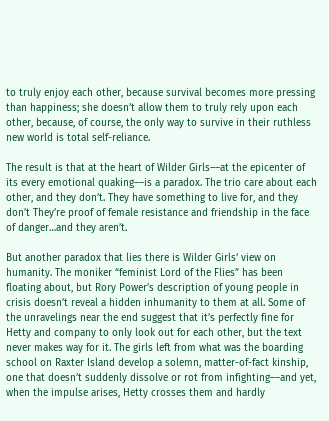to truly enjoy each other, because survival becomes more pressing than happiness; she doesn’t allow them to truly rely upon each other, because, of course, the only way to survive in their ruthless new world is total self-reliance.

The result is that at the heart of Wilder Girls––at the epicenter of its every emotional quaking––is a paradox. The trio care about each other, and they don’t. They have something to live for, and they don’t They’re proof of female resistance and friendship in the face of danger…and they aren’t.

But another paradox that lies there is Wilder Girls‘ view on humanity. The moniker “feminist Lord of the Flies” has been floating about, but Rory Power’s description of young people in crisis doesn’t reveal a hidden inhumanity to them at all. Some of the unravelings near the end suggest that it’s perfectly fine for Hetty and company to only look out for each other, but the text never makes way for it. The girls left from what was the boarding school on Raxter Island develop a solemn, matter-of-fact kinship, one that doesn’t suddenly dissolve or rot from infighting––and yet, when the impulse arises, Hetty crosses them and hardly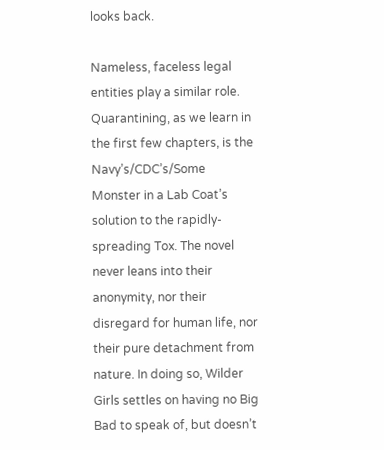looks back.

Nameless, faceless legal entities play a similar role. Quarantining, as we learn in the first few chapters, is the Navy’s/CDC’s/Some Monster in a Lab Coat’s solution to the rapidly-spreading Tox. The novel never leans into their anonymity, nor their disregard for human life, nor their pure detachment from nature. In doing so, Wilder Girls settles on having no Big Bad to speak of, but doesn’t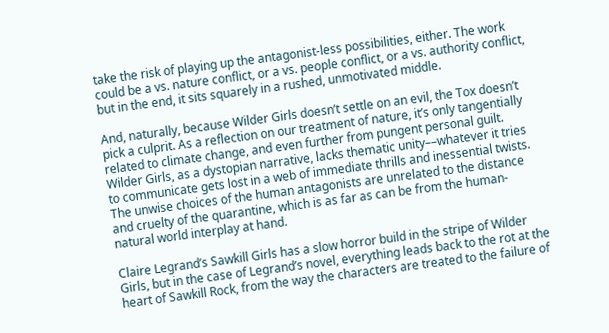take the risk of playing up the antagonist-less possibilities, either. The work could be a vs. nature conflict, or a vs. people conflict, or a vs. authority conflict, but in the end, it sits squarely in a rushed, unmotivated middle.

And, naturally, because Wilder Girls doesn’t settle on an evil, the Tox doesn’t pick a culprit. As a reflection on our treatment of nature, it’s only tangentially related to climate change, and even further from pungent personal guilt. Wilder Girls, as a dystopian narrative, lacks thematic unity––whatever it tries to communicate gets lost in a web of immediate thrills and inessential twists. The unwise choices of the human antagonists are unrelated to the distance and cruelty of the quarantine, which is as far as can be from the human-natural world interplay at hand.

Claire Legrand’s Sawkill Girls has a slow horror build in the stripe of Wilder Girls, but in the case of Legrand’s novel, everything leads back to the rot at the heart of Sawkill Rock, from the way the characters are treated to the failure of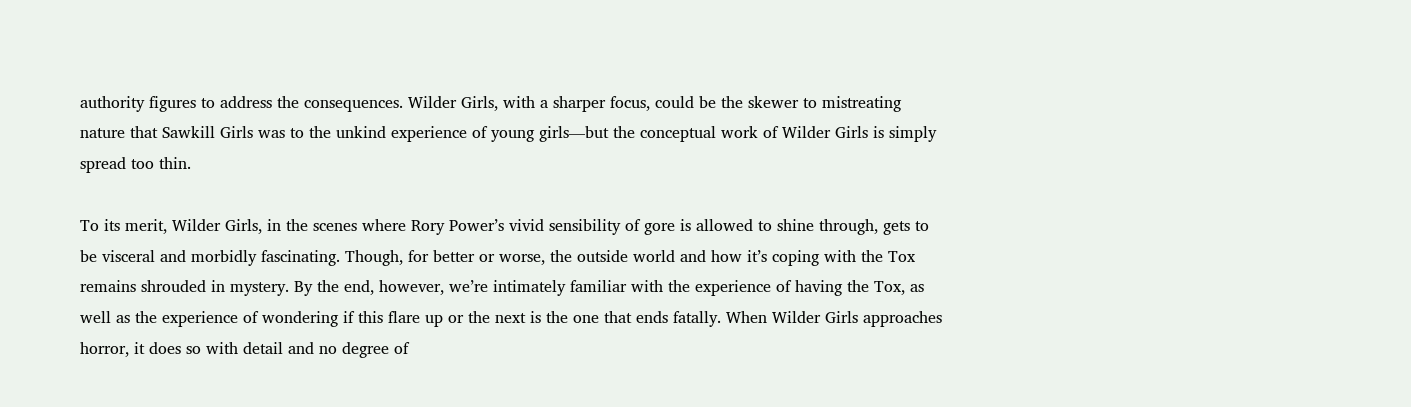authority figures to address the consequences. Wilder Girls, with a sharper focus, could be the skewer to mistreating nature that Sawkill Girls was to the unkind experience of young girls––but the conceptual work of Wilder Girls is simply spread too thin.

To its merit, Wilder Girls, in the scenes where Rory Power’s vivid sensibility of gore is allowed to shine through, gets to be visceral and morbidly fascinating. Though, for better or worse, the outside world and how it’s coping with the Tox remains shrouded in mystery. By the end, however, we’re intimately familiar with the experience of having the Tox, as well as the experience of wondering if this flare up or the next is the one that ends fatally. When Wilder Girls approaches horror, it does so with detail and no degree of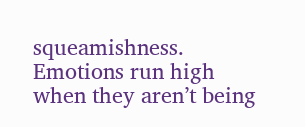squeamishness. Emotions run high when they aren’t being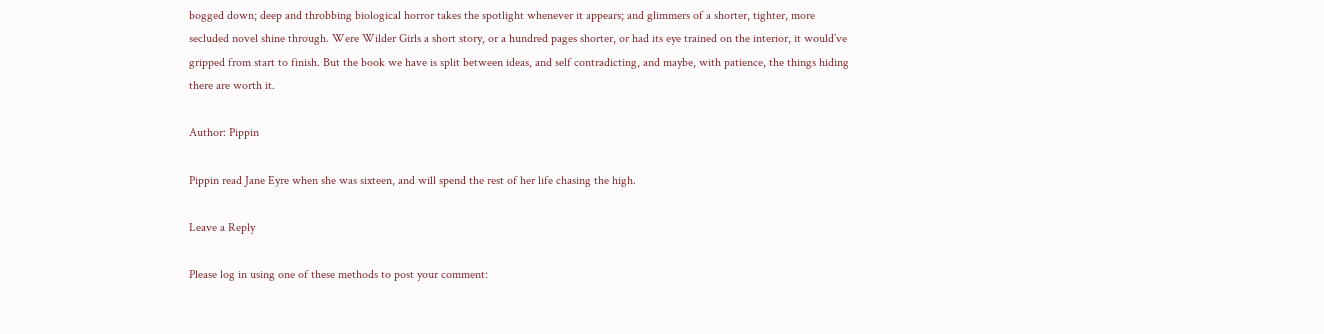bogged down; deep and throbbing biological horror takes the spotlight whenever it appears; and glimmers of a shorter, tighter, more secluded novel shine through. Were Wilder Girls a short story, or a hundred pages shorter, or had its eye trained on the interior, it would’ve gripped from start to finish. But the book we have is split between ideas, and self contradicting, and maybe, with patience, the things hiding there are worth it.

Author: Pippin

Pippin read Jane Eyre when she was sixteen, and will spend the rest of her life chasing the high.

Leave a Reply

Please log in using one of these methods to post your comment: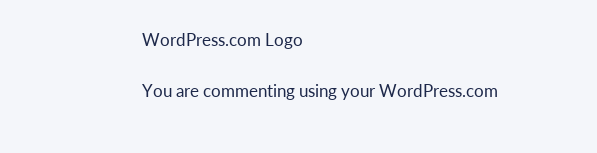WordPress.com Logo

You are commenting using your WordPress.com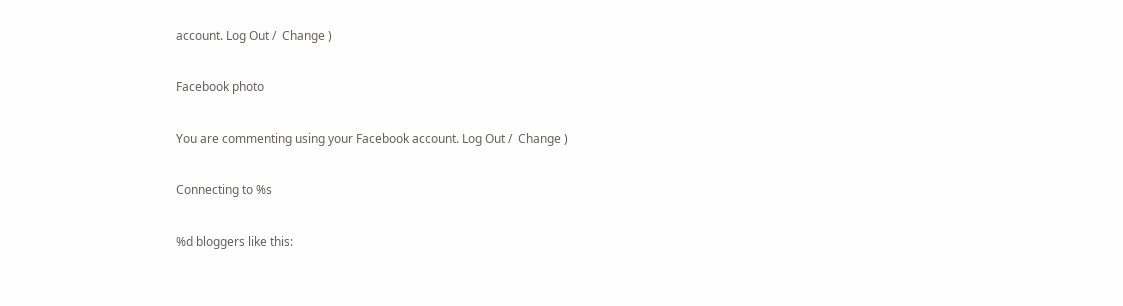account. Log Out /  Change )

Facebook photo

You are commenting using your Facebook account. Log Out /  Change )

Connecting to %s

%d bloggers like this: